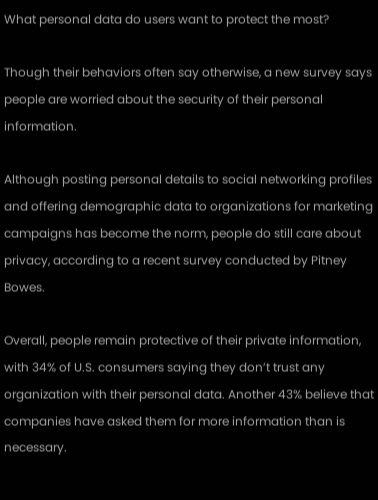What personal data do users want to protect the most?

Though their behaviors often say otherwise, a new survey says people are worried about the security of their personal information.

Although posting personal details to social networking profiles and offering demographic data to organizations for marketing campaigns has become the norm, people do still care about privacy, according to a recent survey conducted by Pitney Bowes.

Overall, people remain protective of their private information, with 34% of U.S. consumers saying they don’t trust any organization with their personal data. Another 43% believe that companies have asked them for more information than is necessary.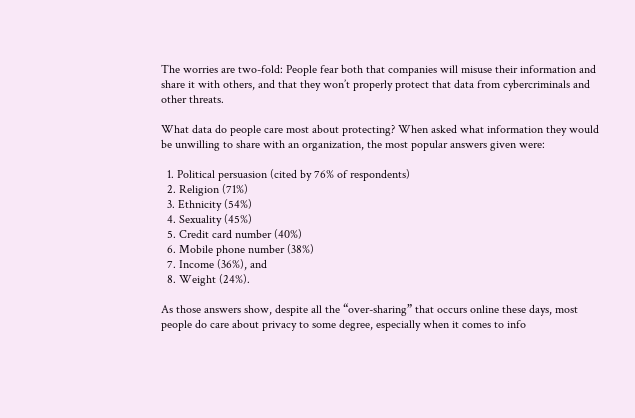The worries are two-fold: People fear both that companies will misuse their information and share it with others, and that they won’t properly protect that data from cybercriminals and other threats.

What data do people care most about protecting? When asked what information they would be unwilling to share with an organization, the most popular answers given were:

  1. Political persuasion (cited by 76% of respondents)
  2. Religion (71%)
  3. Ethnicity (54%)
  4. Sexuality (45%)
  5. Credit card number (40%)
  6. Mobile phone number (38%)
  7. Income (36%), and
  8. Weight (24%).

As those answers show, despite all the “over-sharing” that occurs online these days, most people do care about privacy to some degree, especially when it comes to info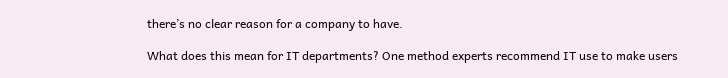there’s no clear reason for a company to have.

What does this mean for IT departments? One method experts recommend IT use to make users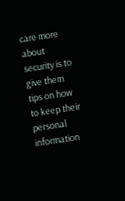care more about security is to give them tips on how to keep their personal information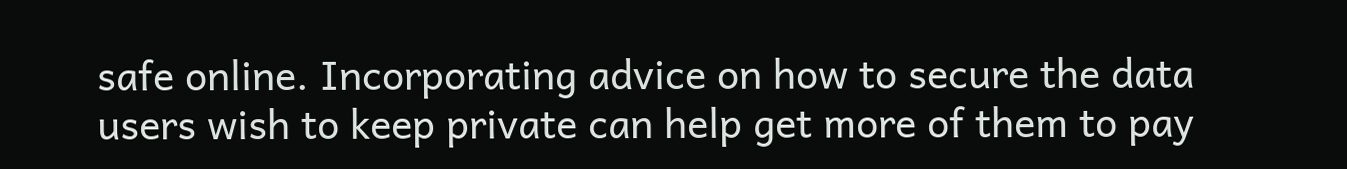safe online. Incorporating advice on how to secure the data users wish to keep private can help get more of them to pay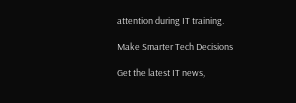attention during IT training.

Make Smarter Tech Decisions

Get the latest IT news,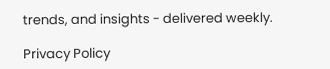trends, and insights - delivered weekly.

Privacy Policy